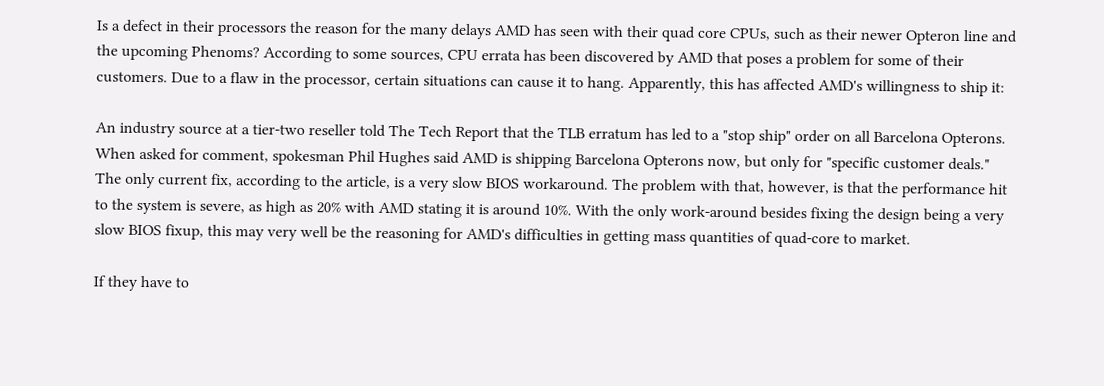Is a defect in their processors the reason for the many delays AMD has seen with their quad core CPUs, such as their newer Opteron line and the upcoming Phenoms? According to some sources, CPU errata has been discovered by AMD that poses a problem for some of their customers. Due to a flaw in the processor, certain situations can cause it to hang. Apparently, this has affected AMD's willingness to ship it:

An industry source at a tier-two reseller told The Tech Report that the TLB erratum has led to a "stop ship" order on all Barcelona Opterons. When asked for comment, spokesman Phil Hughes said AMD is shipping Barcelona Opterons now, but only for "specific customer deals."
The only current fix, according to the article, is a very slow BIOS workaround. The problem with that, however, is that the performance hit to the system is severe, as high as 20% with AMD stating it is around 10%. With the only work-around besides fixing the design being a very slow BIOS fixup, this may very well be the reasoning for AMD's difficulties in getting mass quantities of quad-core to market.

If they have to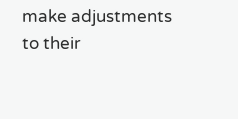make adjustments to their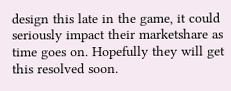design this late in the game, it could seriously impact their marketshare as time goes on. Hopefully they will get this resolved soon.